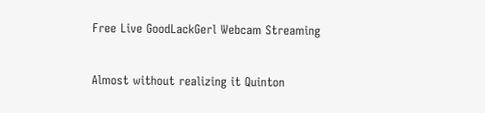Free Live GoodLackGerl Webcam Streaming


Almost without realizing it Quinton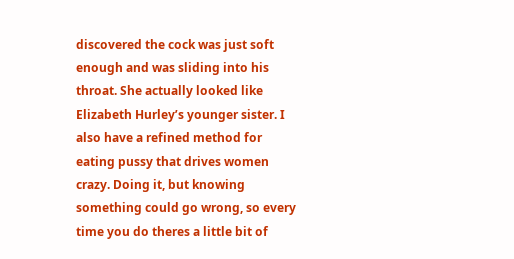discovered the cock was just soft enough and was sliding into his throat. She actually looked like Elizabeth Hurley’s younger sister. I also have a refined method for eating pussy that drives women crazy. Doing it, but knowing something could go wrong, so every time you do theres a little bit of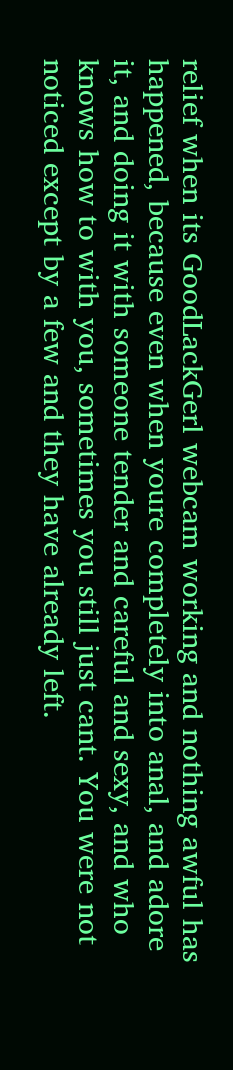relief when its GoodLackGerl webcam working and nothing awful has happened, because even when youre completely into anal, and adore it, and doing it with someone tender and careful and sexy, and who knows how to with you, sometimes you still just cant. You were not noticed except by a few and they have already left.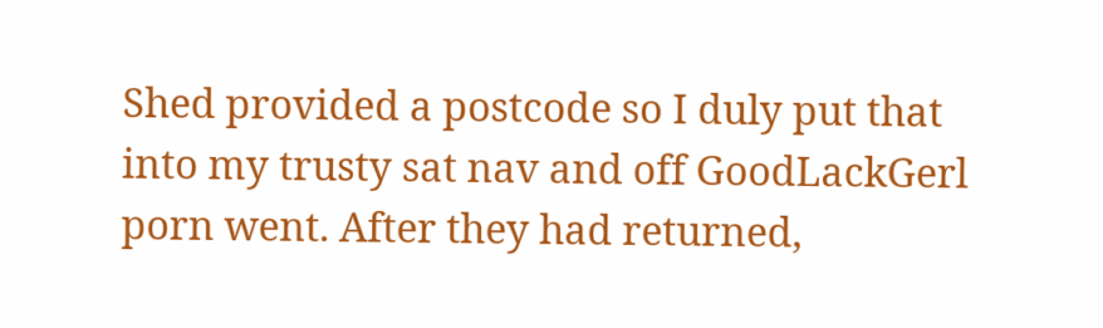Shed provided a postcode so I duly put that into my trusty sat nav and off GoodLackGerl porn went. After they had returned,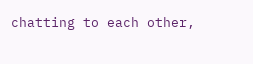chatting to each other,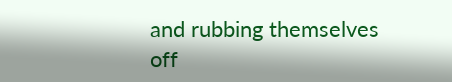and rubbing themselves off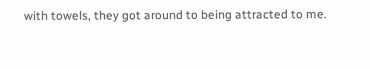with towels, they got around to being attracted to me.